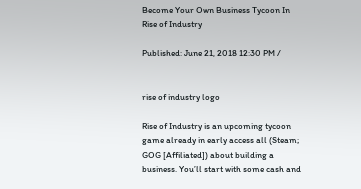Become Your Own Business Tycoon In Rise of Industry

Published: June 21, 2018 12:30 PM /


rise of industry logo

Rise of Industry is an upcoming tycoon game already in early access all (Steam; GOG [Affiliated]) about building a business. You’ll start with some cash and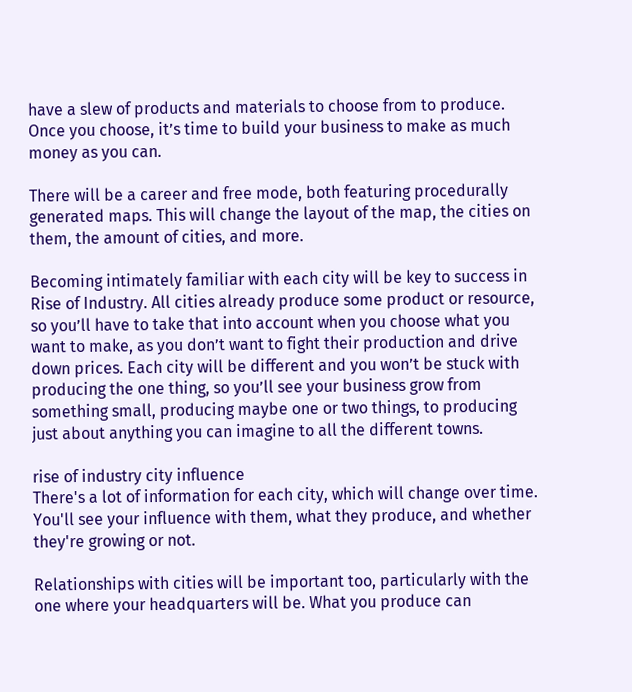have a slew of products and materials to choose from to produce. Once you choose, it’s time to build your business to make as much money as you can.

There will be a career and free mode, both featuring procedurally generated maps. This will change the layout of the map, the cities on them, the amount of cities, and more.

Becoming intimately familiar with each city will be key to success in Rise of Industry. All cities already produce some product or resource, so you’ll have to take that into account when you choose what you want to make, as you don’t want to fight their production and drive down prices. Each city will be different and you won’t be stuck with producing the one thing, so you’ll see your business grow from something small, producing maybe one or two things, to producing just about anything you can imagine to all the different towns.

rise of industry city influence
There's a lot of information for each city, which will change over time. You'll see your influence with them, what they produce, and whether they're growing or not.

Relationships with cities will be important too, particularly with the one where your headquarters will be. What you produce can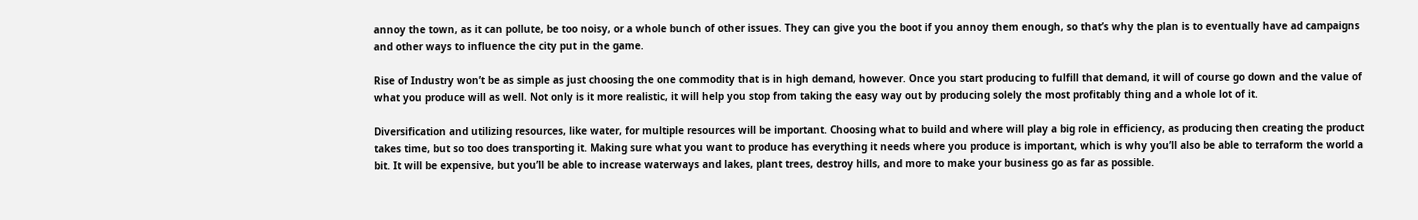annoy the town, as it can pollute, be too noisy, or a whole bunch of other issues. They can give you the boot if you annoy them enough, so that’s why the plan is to eventually have ad campaigns and other ways to influence the city put in the game.

Rise of Industry won’t be as simple as just choosing the one commodity that is in high demand, however. Once you start producing to fulfill that demand, it will of course go down and the value of what you produce will as well. Not only is it more realistic, it will help you stop from taking the easy way out by producing solely the most profitably thing and a whole lot of it.

Diversification and utilizing resources, like water, for multiple resources will be important. Choosing what to build and where will play a big role in efficiency, as producing then creating the product takes time, but so too does transporting it. Making sure what you want to produce has everything it needs where you produce is important, which is why you’ll also be able to terraform the world a bit. It will be expensive, but you’ll be able to increase waterways and lakes, plant trees, destroy hills, and more to make your business go as far as possible.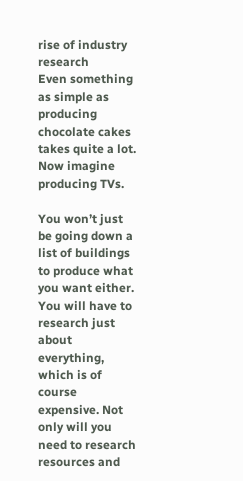rise of industry research
Even something as simple as producing chocolate cakes takes quite a lot. Now imagine producing TVs.

You won’t just be going down a list of buildings to produce what you want either. You will have to research just about everything, which is of course expensive. Not only will you need to research resources and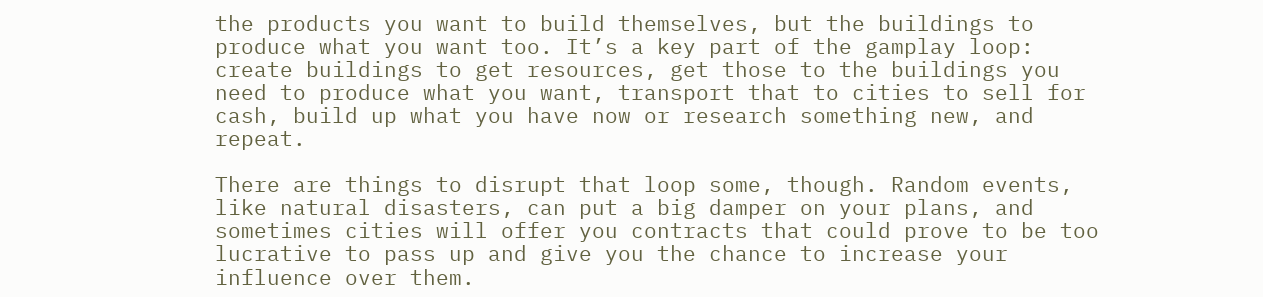the products you want to build themselves, but the buildings to produce what you want too. It’s a key part of the gamplay loop: create buildings to get resources, get those to the buildings you need to produce what you want, transport that to cities to sell for cash, build up what you have now or research something new, and repeat.

There are things to disrupt that loop some, though. Random events, like natural disasters, can put a big damper on your plans, and sometimes cities will offer you contracts that could prove to be too lucrative to pass up and give you the chance to increase your influence over them.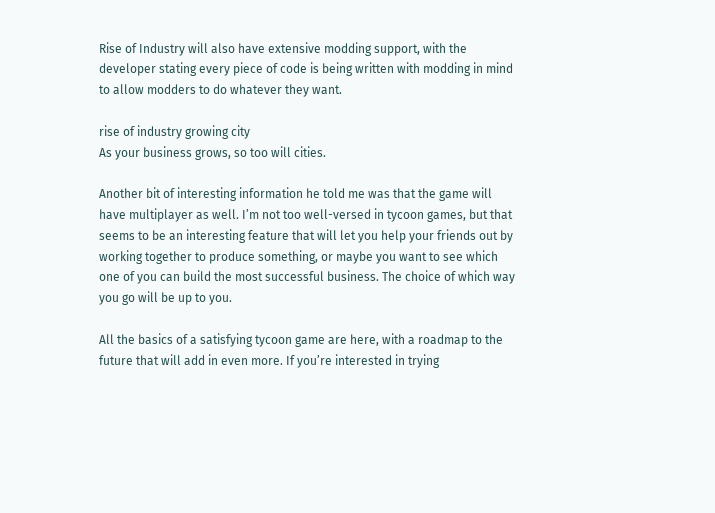Rise of Industry will also have extensive modding support, with the developer stating every piece of code is being written with modding in mind to allow modders to do whatever they want.

rise of industry growing city
As your business grows, so too will cities.

Another bit of interesting information he told me was that the game will have multiplayer as well. I’m not too well-versed in tycoon games, but that seems to be an interesting feature that will let you help your friends out by working together to produce something, or maybe you want to see which one of you can build the most successful business. The choice of which way you go will be up to you.

All the basics of a satisfying tycoon game are here, with a roadmap to the future that will add in even more. If you’re interested in trying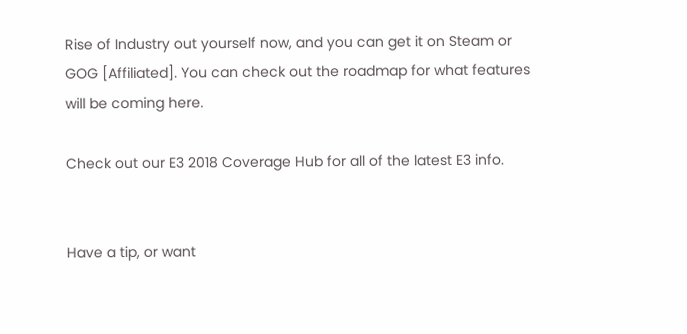Rise of Industry out yourself now, and you can get it on Steam or GOG [Affiliated]. You can check out the roadmap for what features will be coming here.

Check out our E3 2018 Coverage Hub for all of the latest E3 info.


Have a tip, or want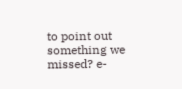to point out something we missed? e-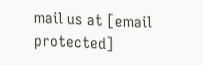mail us at [email protected]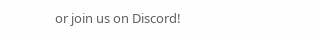or join us on Discord!